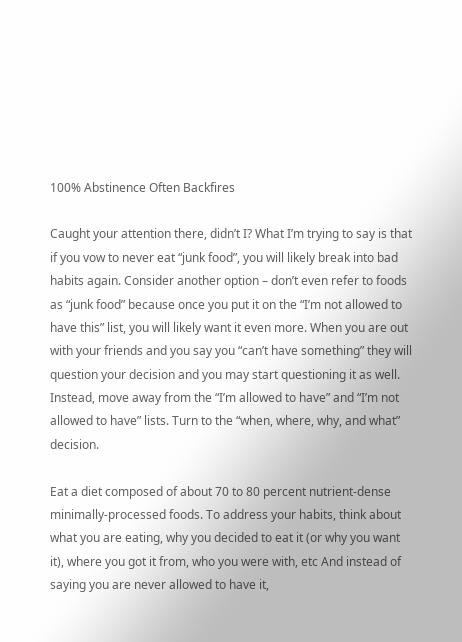100% Abstinence Often Backfires

Caught your attention there, didn’t I? What I’m trying to say is that if you vow to never eat “junk food”, you will likely break into bad habits again. Consider another option – don’t even refer to foods as “junk food” because once you put it on the “I’m not allowed to have this” list, you will likely want it even more. When you are out with your friends and you say you “can’t have something” they will question your decision and you may start questioning it as well. Instead, move away from the “I’m allowed to have” and “I’m not allowed to have” lists. Turn to the “when, where, why, and what” decision.

Eat a diet composed of about 70 to 80 percent nutrient-dense minimally-processed foods. To address your habits, think about what you are eating, why you decided to eat it (or why you want it), where you got it from, who you were with, etc And instead of saying you are never allowed to have it,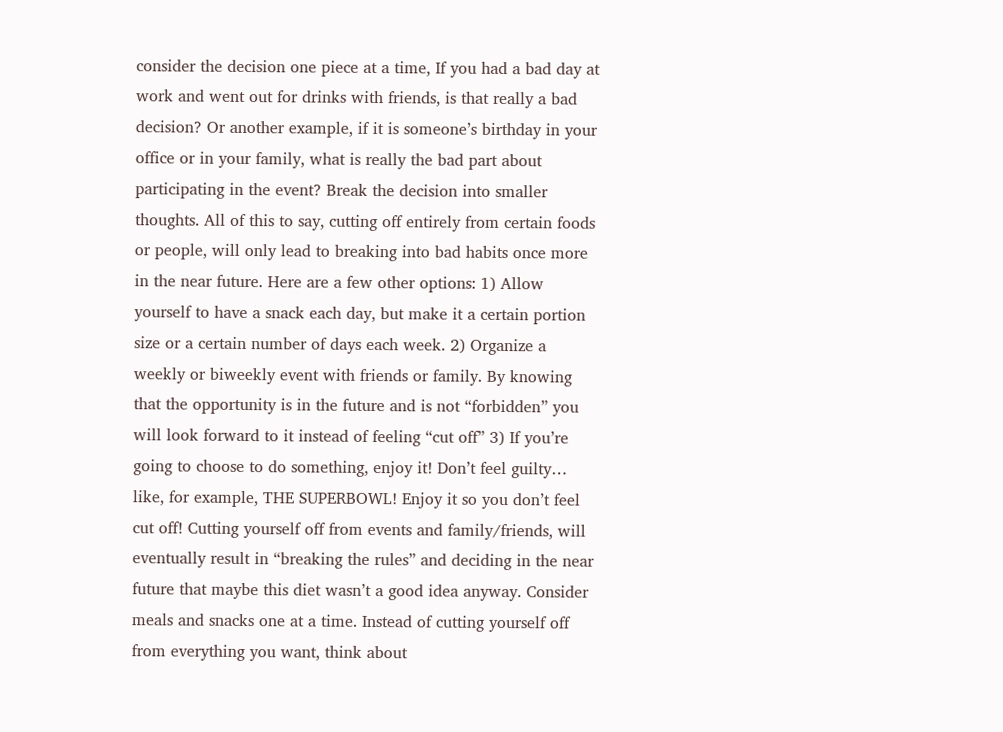consider the decision one piece at a time, If you had a bad day at work and went out for drinks with friends, is that really a bad decision? Or another example, if it is someone’s birthday in your office or in your family, what is really the bad part about participating in the event? Break the decision into smaller thoughts. All of this to say, cutting off entirely from certain foods or people, will only lead to breaking into bad habits once more in the near future. Here are a few other options: 1) Allow yourself to have a snack each day, but make it a certain portion size or a certain number of days each week. 2) Organize a weekly or biweekly event with friends or family. By knowing that the opportunity is in the future and is not “forbidden” you will look forward to it instead of feeling “cut off” 3) If you’re going to choose to do something, enjoy it! Don’t feel guilty… like, for example, THE SUPERBOWL! Enjoy it so you don’t feel cut off! Cutting yourself off from events and family/friends, will eventually result in “breaking the rules” and deciding in the near future that maybe this diet wasn’t a good idea anyway. Consider meals and snacks one at a time. Instead of cutting yourself off from everything you want, think about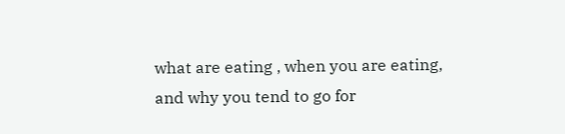what are eating , when you are eating, and why you tend to go for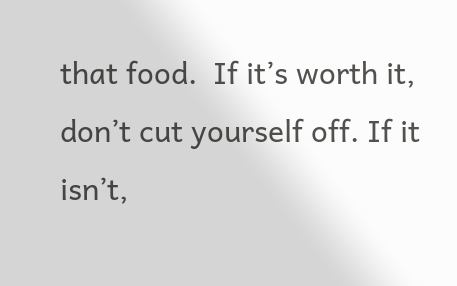that food.  If it’s worth it, don’t cut yourself off. If it isn’t,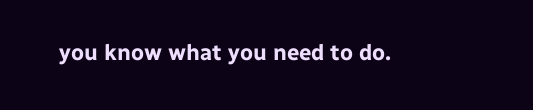you know what you need to do.